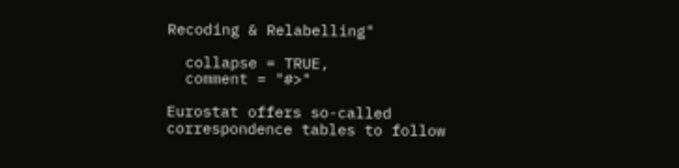Recoding & Relabelling"

  collapse = TRUE,
  comment = "#>"

Eurostat offers so-called correspondence tables to follow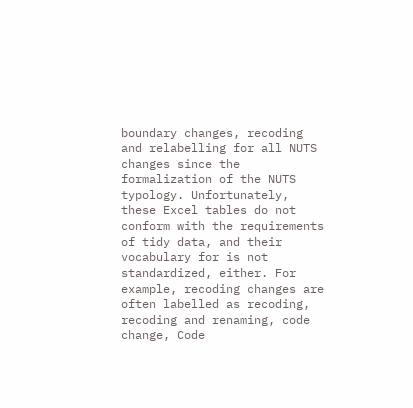boundary changes, recoding and relabelling for all NUTS changes since the formalization of the NUTS typology. Unfortunately, these Excel tables do not conform with the requirements of tidy data, and their vocabulary for is not standardized, either. For example, recoding changes are often labelled as recoding, recoding and renaming, code change, Code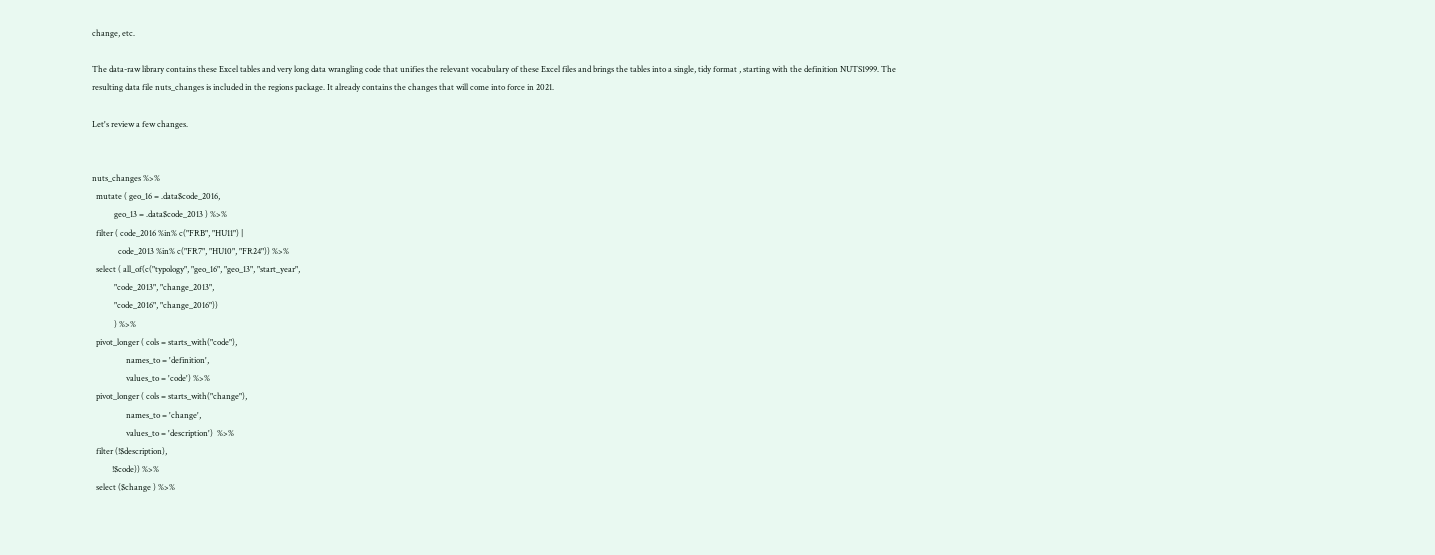change, etc.

The data-raw library contains these Excel tables and very long data wrangling code that unifies the relevant vocabulary of these Excel files and brings the tables into a single, tidy format , starting with the definition NUTS1999. The resulting data file nuts_changes is included in the regions package. It already contains the changes that will come into force in 2021.

Let's review a few changes.


nuts_changes %>%
  mutate ( geo_16 = .data$code_2016,
           geo_13 = .data$code_2013 ) %>%
  filter ( code_2016 %in% c("FRB", "HU11") |
             code_2013 %in% c("FR7", "HU10", "FR24")) %>%
  select ( all_of(c("typology", "geo_16", "geo_13", "start_year",
           "code_2013", "change_2013",
           "code_2016", "change_2016"))
           ) %>%
  pivot_longer ( cols = starts_with("code"),
                 names_to = 'definition',
                 values_to = 'code') %>%
  pivot_longer ( cols = starts_with("change"),
                 names_to = 'change',
                 values_to = 'description')  %>%
  filter (!$description),
          !$code)) %>%
  select ($change ) %>%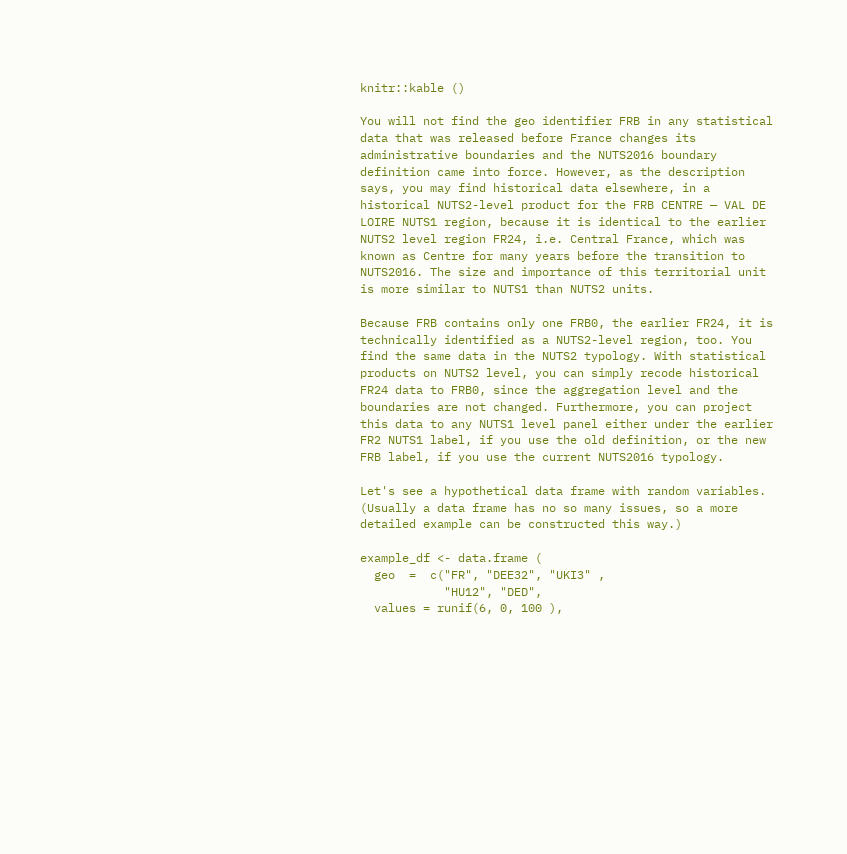knitr::kable ()

You will not find the geo identifier FRB in any statistical data that was released before France changes its administrative boundaries and the NUTS2016 boundary definition came into force. However, as the description says, you may find historical data elsewhere, in a historical NUTS2-level product for the FRB CENTRE — VAL DE LOIRE NUTS1 region, because it is identical to the earlier NUTS2 level region FR24, i.e. Central France, which was known as Centre for many years before the transition to NUTS2016. The size and importance of this territorial unit is more similar to NUTS1 than NUTS2 units.

Because FRB contains only one FRB0, the earlier FR24, it is technically identified as a NUTS2-level region, too. You find the same data in the NUTS2 typology. With statistical products on NUTS2 level, you can simply recode historical FR24 data to FRB0, since the aggregation level and the boundaries are not changed. Furthermore, you can project this data to any NUTS1 level panel either under the earlier FR2 NUTS1 label, if you use the old definition, or the new FRB label, if you use the current NUTS2016 typology.

Let's see a hypothetical data frame with random variables. (Usually a data frame has no so many issues, so a more detailed example can be constructed this way.)

example_df <- data.frame (
  geo  =  c("FR", "DEE32", "UKI3" ,
            "HU12", "DED",
  values = runif(6, 0, 100 ),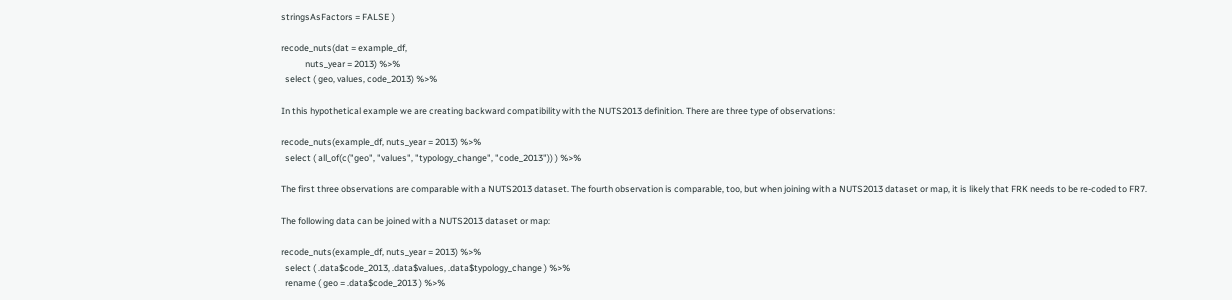stringsAsFactors = FALSE )

recode_nuts(dat = example_df,
            nuts_year = 2013) %>%
  select ( geo, values, code_2013) %>%

In this hypothetical example we are creating backward compatibility with the NUTS2013 definition. There are three type of observations:

recode_nuts(example_df, nuts_year = 2013) %>%
  select ( all_of(c("geo", "values", "typology_change", "code_2013")) ) %>%

The first three observations are comparable with a NUTS2013 dataset. The fourth observation is comparable, too, but when joining with a NUTS2013 dataset or map, it is likely that FRK needs to be re-coded to FR7.

The following data can be joined with a NUTS2013 dataset or map:

recode_nuts(example_df, nuts_year = 2013) %>%
  select ( .data$code_2013, .data$values, .data$typology_change ) %>%
  rename ( geo = .data$code_2013 ) %>%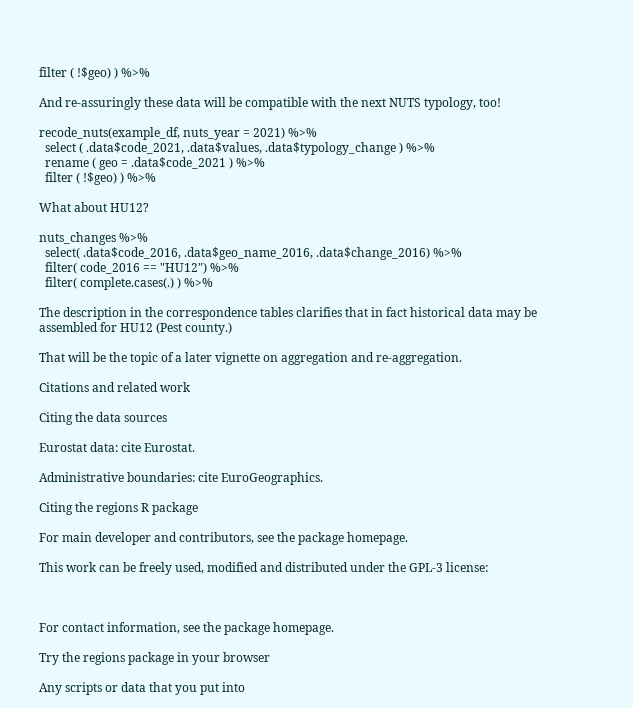filter ( !$geo) ) %>%

And re-assuringly these data will be compatible with the next NUTS typology, too!

recode_nuts(example_df, nuts_year = 2021) %>%
  select ( .data$code_2021, .data$values, .data$typology_change ) %>%
  rename ( geo = .data$code_2021 ) %>%
  filter ( !$geo) ) %>%

What about HU12?

nuts_changes %>%
  select( .data$code_2016, .data$geo_name_2016, .data$change_2016) %>%
  filter( code_2016 == "HU12") %>%
  filter( complete.cases(.) ) %>%

The description in the correspondence tables clarifies that in fact historical data may be assembled for HU12 (Pest county.)

That will be the topic of a later vignette on aggregation and re-aggregation.

Citations and related work

Citing the data sources

Eurostat data: cite Eurostat.

Administrative boundaries: cite EuroGeographics.

Citing the regions R package

For main developer and contributors, see the package homepage.

This work can be freely used, modified and distributed under the GPL-3 license:



For contact information, see the package homepage.

Try the regions package in your browser

Any scripts or data that you put into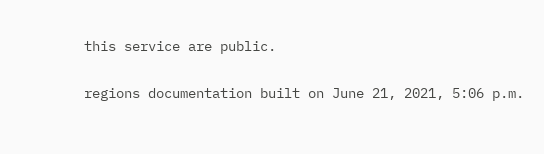this service are public.

regions documentation built on June 21, 2021, 5:06 p.m.